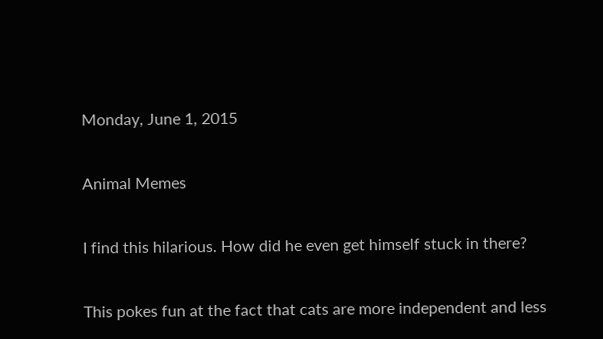Monday, June 1, 2015

Animal Memes

I find this hilarious. How did he even get himself stuck in there?

This pokes fun at the fact that cats are more independent and less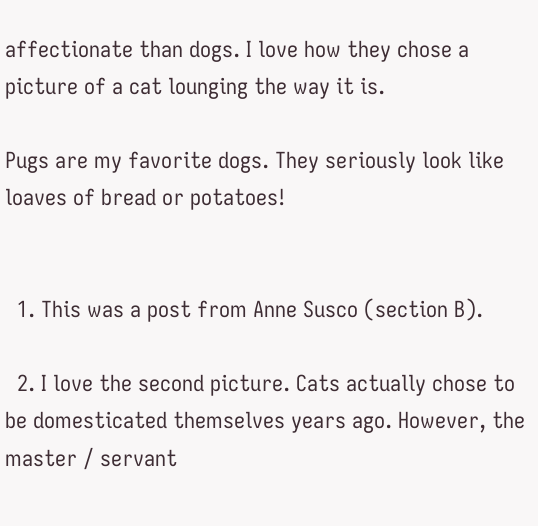affectionate than dogs. I love how they chose a picture of a cat lounging the way it is.

Pugs are my favorite dogs. They seriously look like loaves of bread or potatoes!


  1. This was a post from Anne Susco (section B).

  2. I love the second picture. Cats actually chose to be domesticated themselves years ago. However, the master / servant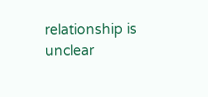relationship is unclear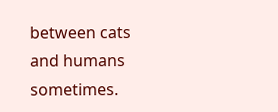between cats and humans sometimes.